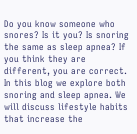Do you know someone who snores? Is it you? Is snoring the same as sleep apnea? If you think they are different, you are correct. In this blog we explore both snoring and sleep apnea. We will discuss lifestyle habits that increase the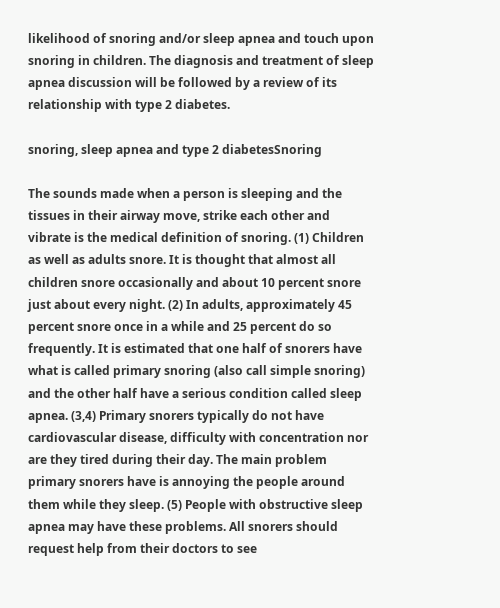likelihood of snoring and/or sleep apnea and touch upon snoring in children. The diagnosis and treatment of sleep apnea discussion will be followed by a review of its relationship with type 2 diabetes.

snoring, sleep apnea and type 2 diabetesSnoring

The sounds made when a person is sleeping and the tissues in their airway move, strike each other and vibrate is the medical definition of snoring. (1) Children as well as adults snore. It is thought that almost all children snore occasionally and about 10 percent snore just about every night. (2) In adults, approximately 45 percent snore once in a while and 25 percent do so frequently. It is estimated that one half of snorers have what is called primary snoring (also call simple snoring) and the other half have a serious condition called sleep apnea. (3,4) Primary snorers typically do not have cardiovascular disease, difficulty with concentration nor are they tired during their day. The main problem primary snorers have is annoying the people around them while they sleep. (5) People with obstructive sleep apnea may have these problems. All snorers should request help from their doctors to see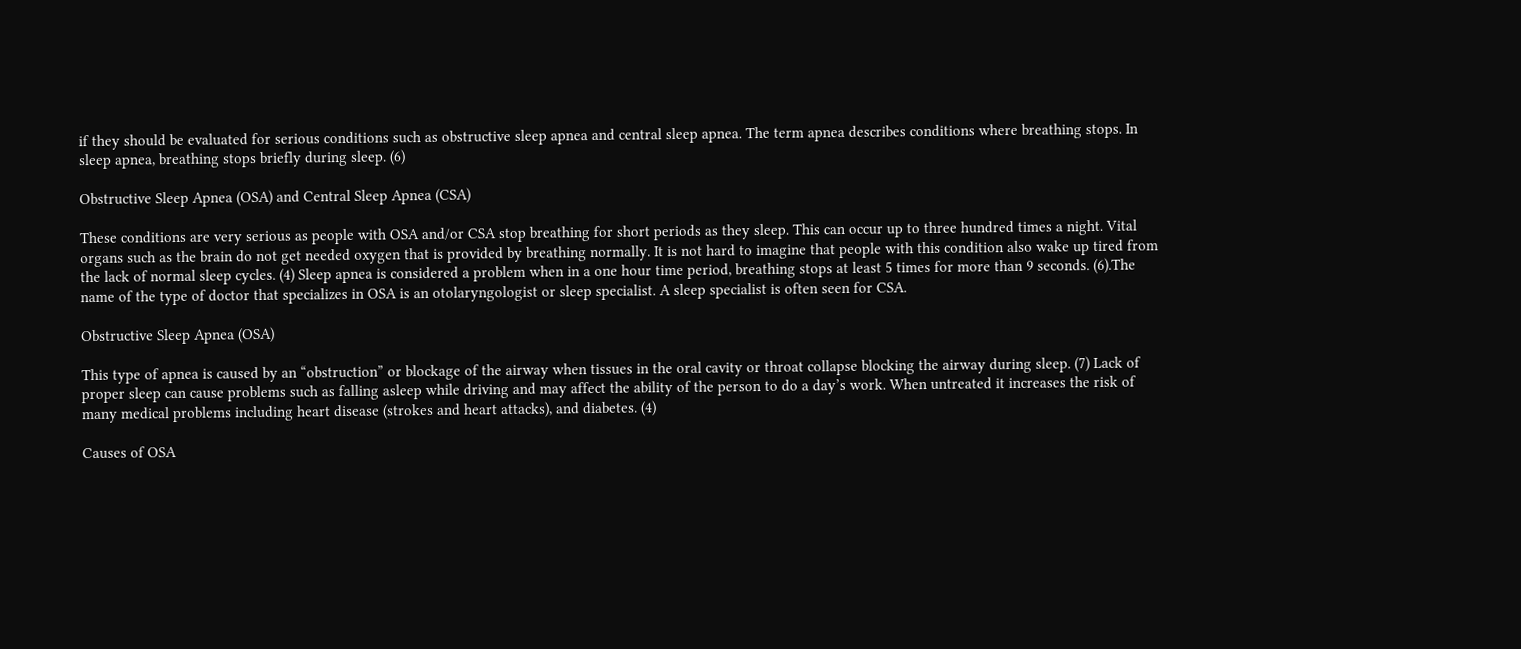if they should be evaluated for serious conditions such as obstructive sleep apnea and central sleep apnea. The term apnea describes conditions where breathing stops. In sleep apnea, breathing stops briefly during sleep. (6)

Obstructive Sleep Apnea (OSA) and Central Sleep Apnea (CSA)

These conditions are very serious as people with OSA and/or CSA stop breathing for short periods as they sleep. This can occur up to three hundred times a night. Vital organs such as the brain do not get needed oxygen that is provided by breathing normally. It is not hard to imagine that people with this condition also wake up tired from the lack of normal sleep cycles. (4) Sleep apnea is considered a problem when in a one hour time period, breathing stops at least 5 times for more than 9 seconds. (6).The name of the type of doctor that specializes in OSA is an otolaryngologist or sleep specialist. A sleep specialist is often seen for CSA.

Obstructive Sleep Apnea (OSA)

This type of apnea is caused by an “obstruction” or blockage of the airway when tissues in the oral cavity or throat collapse blocking the airway during sleep. (7) Lack of proper sleep can cause problems such as falling asleep while driving and may affect the ability of the person to do a day’s work. When untreated it increases the risk of many medical problems including heart disease (strokes and heart attacks), and diabetes. (4)

Causes of OSA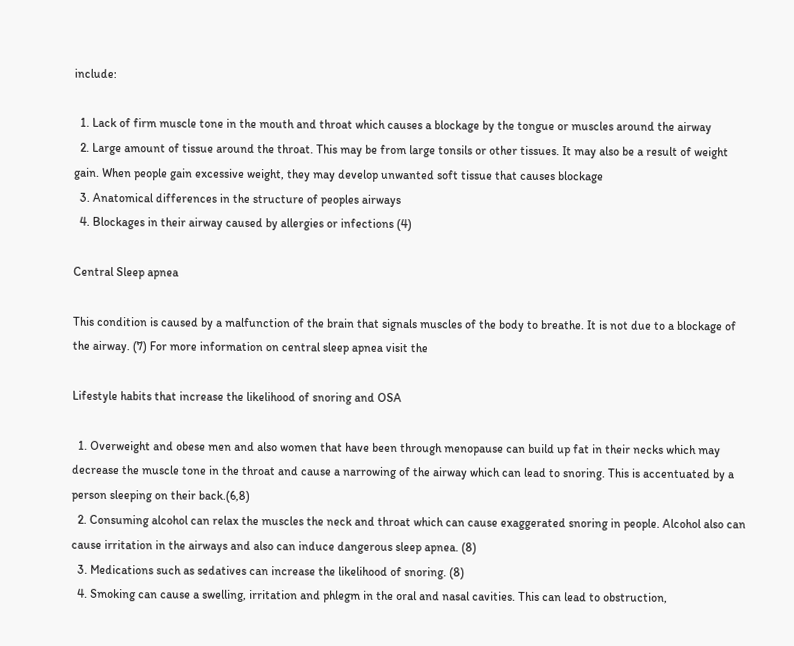include:

  1. Lack of firm muscle tone in the mouth and throat which causes a blockage by the tongue or muscles around the airway
  2. Large amount of tissue around the throat. This may be from large tonsils or other tissues. It may also be a result of weight gain. When people gain excessive weight, they may develop unwanted soft tissue that causes blockage
  3. Anatomical differences in the structure of peoples airways
  4. Blockages in their airway caused by allergies or infections (4)

Central Sleep apnea

This condition is caused by a malfunction of the brain that signals muscles of the body to breathe. It is not due to a blockage of the airway. (7) For more information on central sleep apnea visit the

Lifestyle habits that increase the likelihood of snoring and OSA

  1. Overweight and obese men and also women that have been through menopause can build up fat in their necks which may decrease the muscle tone in the throat and cause a narrowing of the airway which can lead to snoring. This is accentuated by a person sleeping on their back.(6,8)
  2. Consuming alcohol can relax the muscles the neck and throat which can cause exaggerated snoring in people. Alcohol also can cause irritation in the airways and also can induce dangerous sleep apnea. (8)
  3. Medications such as sedatives can increase the likelihood of snoring. (8)
  4. Smoking can cause a swelling, irritation and phlegm in the oral and nasal cavities. This can lead to obstruction,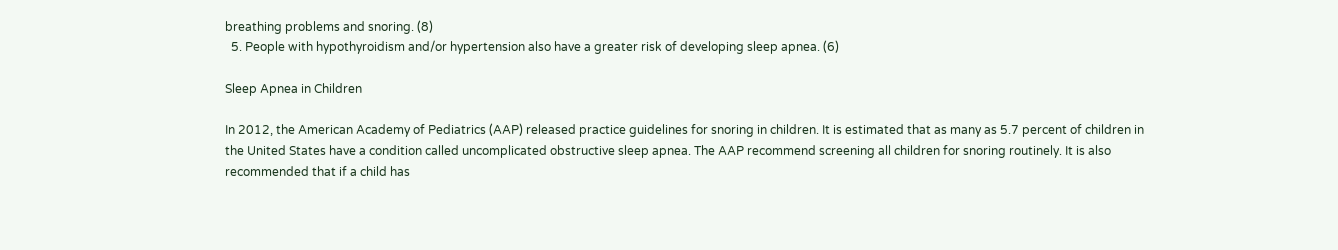breathing problems and snoring. (8)
  5. People with hypothyroidism and/or hypertension also have a greater risk of developing sleep apnea. (6)

Sleep Apnea in Children

In 2012, the American Academy of Pediatrics (AAP) released practice guidelines for snoring in children. It is estimated that as many as 5.7 percent of children in the United States have a condition called uncomplicated obstructive sleep apnea. The AAP recommend screening all children for snoring routinely. It is also recommended that if a child has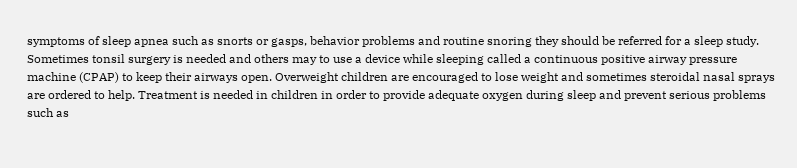symptoms of sleep apnea such as snorts or gasps, behavior problems and routine snoring they should be referred for a sleep study. Sometimes tonsil surgery is needed and others may to use a device while sleeping called a continuous positive airway pressure machine (CPAP) to keep their airways open. Overweight children are encouraged to lose weight and sometimes steroidal nasal sprays are ordered to help. Treatment is needed in children in order to provide adequate oxygen during sleep and prevent serious problems such as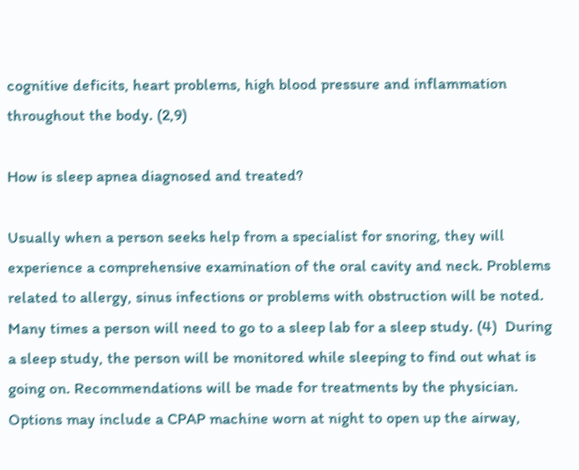cognitive deficits, heart problems, high blood pressure and inflammation throughout the body. (2,9)

How is sleep apnea diagnosed and treated?

Usually when a person seeks help from a specialist for snoring, they will experience a comprehensive examination of the oral cavity and neck. Problems related to allergy, sinus infections or problems with obstruction will be noted. Many times a person will need to go to a sleep lab for a sleep study. (4)  During a sleep study, the person will be monitored while sleeping to find out what is going on. Recommendations will be made for treatments by the physician. Options may include a CPAP machine worn at night to open up the airway,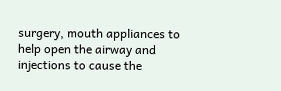surgery, mouth appliances to help open the airway and injections to cause the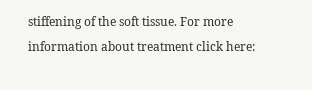stiffening of the soft tissue. For more information about treatment click here: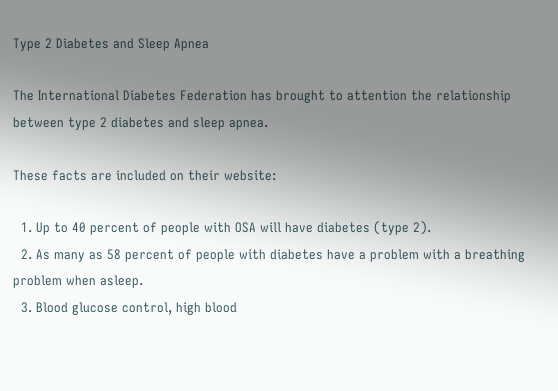Type 2 Diabetes and Sleep Apnea

The International Diabetes Federation has brought to attention the relationship between type 2 diabetes and sleep apnea.

These facts are included on their website:

  1. Up to 40 percent of people with OSA will have diabetes (type 2).
  2. As many as 58 percent of people with diabetes have a problem with a breathing problem when asleep.
  3. Blood glucose control, high blood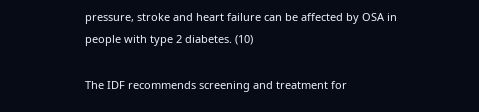pressure, stroke and heart failure can be affected by OSA in people with type 2 diabetes. (10)

The IDF recommends screening and treatment for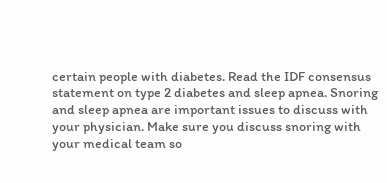certain people with diabetes. Read the IDF consensus statement on type 2 diabetes and sleep apnea. Snoring and sleep apnea are important issues to discuss with your physician. Make sure you discuss snoring with your medical team so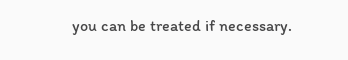you can be treated if necessary.